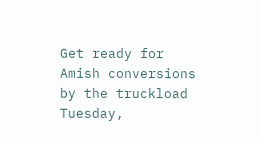Get ready for Amish conversions by the truckload
Tuesday,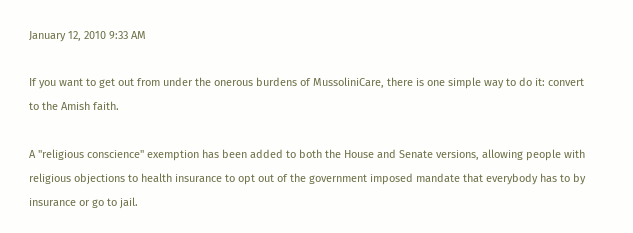January 12, 2010 9:33 AM

If you want to get out from under the onerous burdens of MussoliniCare, there is one simple way to do it: convert to the Amish faith.

A "religious conscience" exemption has been added to both the House and Senate versions, allowing people with religious objections to health insurance to opt out of the government imposed mandate that everybody has to by insurance or go to jail.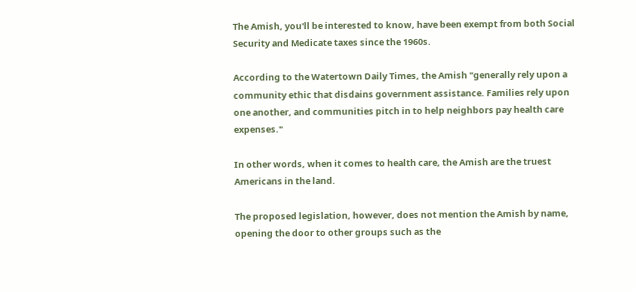The Amish, you'll be interested to know, have been exempt from both Social Security and Medicate taxes since the 1960s.

According to the Watertown Daily Times, the Amish "generally rely upon a community ethic that disdains government assistance. Families rely upon one another, and communities pitch in to help neighbors pay health care expenses."

In other words, when it comes to health care, the Amish are the truest Americans in the land.

The proposed legislation, however, does not mention the Amish by name, opening the door to other groups such as the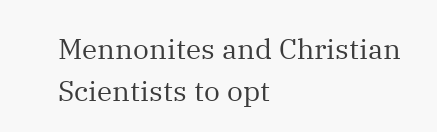Mennonites and Christian Scientists to opt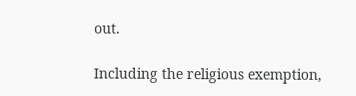out.

Including the religious exemption,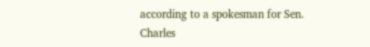according to a spokesman for Sen. Charles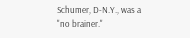Schumer, D-N.Y., was a "no brainer."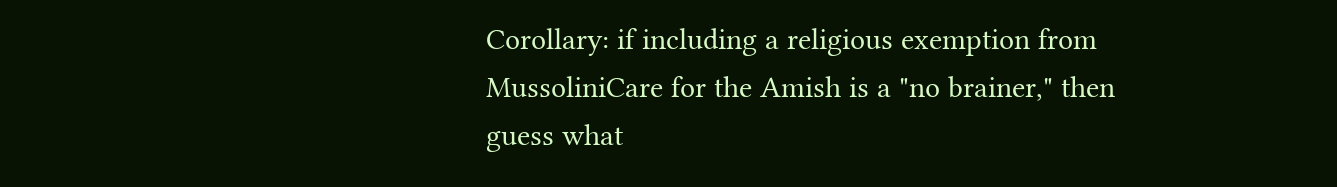Corollary: if including a religious exemption from MussoliniCare for the Amish is a "no brainer," then guess what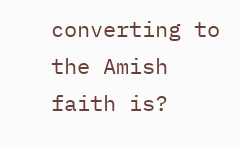converting to the Amish faith is?